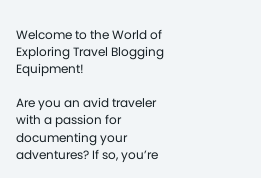Welcome to the World of Exploring Travel Blogging Equipment!

Are you an avid traveler with a passion for documenting your adventures? If so, you’re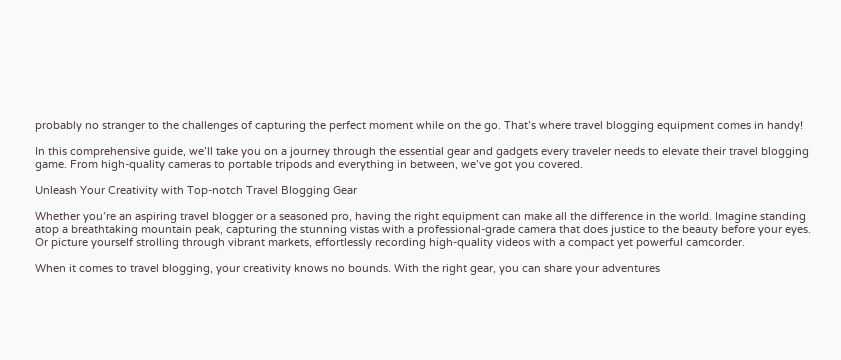probably no stranger to the challenges of capturing the perfect moment while on the go. That’s where travel blogging equipment comes in handy!

In this comprehensive guide, we’ll take you on a journey through the essential gear and gadgets every traveler needs to elevate their travel blogging game. From high-quality cameras to portable tripods and everything in between, we’ve got you covered.

Unleash Your Creativity with Top-notch Travel Blogging Gear

Whether you’re an aspiring travel blogger or a seasoned pro, having the right equipment can make all the difference in the world. Imagine standing atop a breathtaking mountain peak, capturing the stunning vistas with a professional-grade camera that does justice to the beauty before your eyes. Or picture yourself strolling through vibrant markets, effortlessly recording high-quality videos with a compact yet powerful camcorder.

When it comes to travel blogging, your creativity knows no bounds. With the right gear, you can share your adventures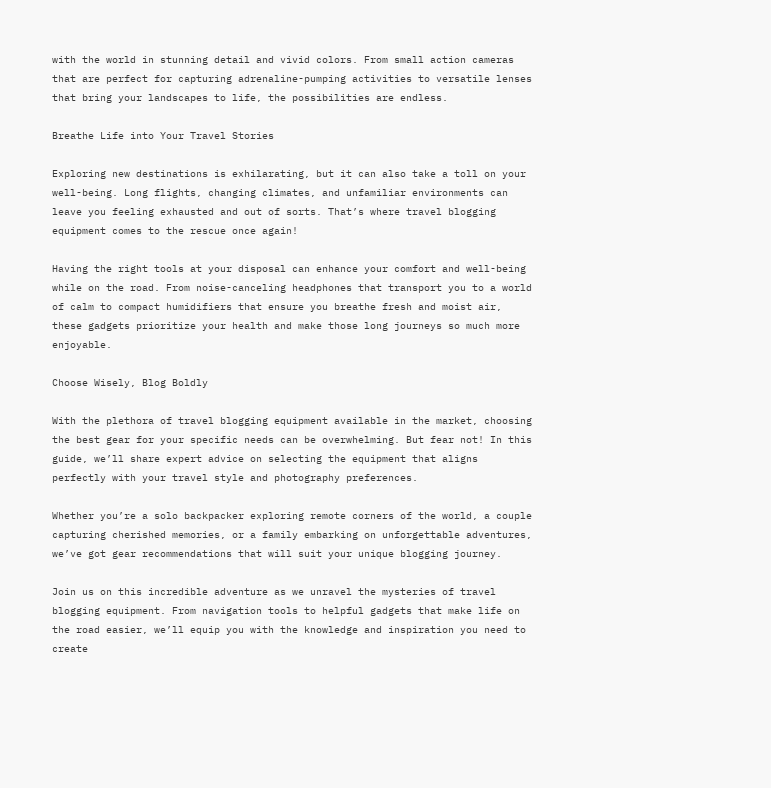with the world in stunning detail and vivid colors. From small action cameras that are perfect for capturing adrenaline-pumping activities to versatile lenses that bring your landscapes to life, the possibilities are endless.

Breathe Life into Your Travel Stories

Exploring new destinations is exhilarating, but it can also take a toll on your well-being. Long flights, changing climates, and unfamiliar environments can leave you feeling exhausted and out of sorts. That’s where travel blogging equipment comes to the rescue once again!

Having the right tools at your disposal can enhance your comfort and well-being while on the road. From noise-canceling headphones that transport you to a world of calm to compact humidifiers that ensure you breathe fresh and moist air, these gadgets prioritize your health and make those long journeys so much more enjoyable.

Choose Wisely, Blog Boldly

With the plethora of travel blogging equipment available in the market, choosing the best gear for your specific needs can be overwhelming. But fear not! In this guide, we’ll share expert advice on selecting the equipment that aligns perfectly with your travel style and photography preferences.

Whether you’re a solo backpacker exploring remote corners of the world, a couple capturing cherished memories, or a family embarking on unforgettable adventures, we’ve got gear recommendations that will suit your unique blogging journey.

Join us on this incredible adventure as we unravel the mysteries of travel blogging equipment. From navigation tools to helpful gadgets that make life on the road easier, we’ll equip you with the knowledge and inspiration you need to create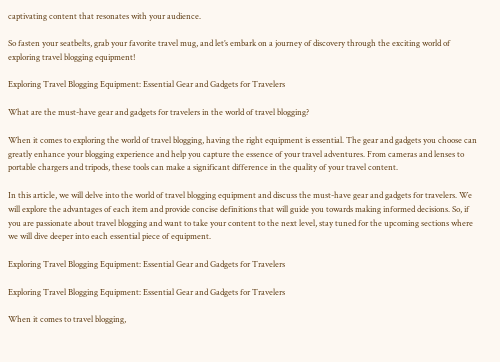captivating content that resonates with your audience.

So fasten your seatbelts, grab your favorite travel mug, and let’s embark on a journey of discovery through the exciting world of exploring travel blogging equipment!

Exploring Travel Blogging Equipment: Essential Gear and Gadgets for Travelers

What are the must-have gear and gadgets for travelers in the world of travel blogging?

When it comes to exploring the world of travel blogging, having the right equipment is essential. The gear and gadgets you choose can greatly enhance your blogging experience and help you capture the essence of your travel adventures. From cameras and lenses to portable chargers and tripods, these tools can make a significant difference in the quality of your travel content.

In this article, we will delve into the world of travel blogging equipment and discuss the must-have gear and gadgets for travelers. We will explore the advantages of each item and provide concise definitions that will guide you towards making informed decisions. So, if you are passionate about travel blogging and want to take your content to the next level, stay tuned for the upcoming sections where we will dive deeper into each essential piece of equipment.

Exploring Travel Blogging Equipment: Essential Gear and Gadgets for Travelers

Exploring Travel Blogging Equipment: Essential Gear and Gadgets for Travelers

When it comes to travel blogging,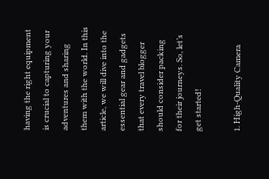having the right equipment is crucial to capturing your adventures and sharing them with the world. In this article, we will dive into the essential gear and gadgets that every travel blogger should consider packing for their journeys. So, let’s get started!

1. High-Quality Camera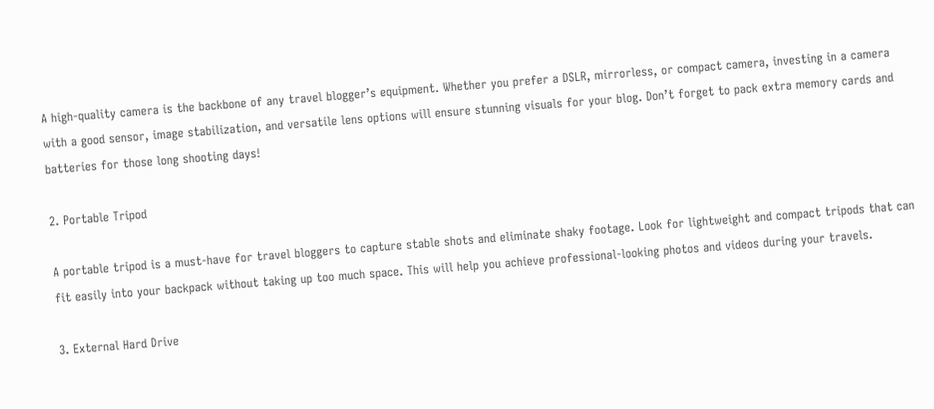A high-quality camera is the backbone of any travel blogger’s equipment. Whether you prefer a DSLR, mirrorless, or compact camera, investing in a camera with a good sensor, image stabilization, and versatile lens options will ensure stunning visuals for your blog. Don’t forget to pack extra memory cards and batteries for those long shooting days!

2. Portable Tripod

A portable tripod is a must-have for travel bloggers to capture stable shots and eliminate shaky footage. Look for lightweight and compact tripods that can fit easily into your backpack without taking up too much space. This will help you achieve professional-looking photos and videos during your travels.

3. External Hard Drive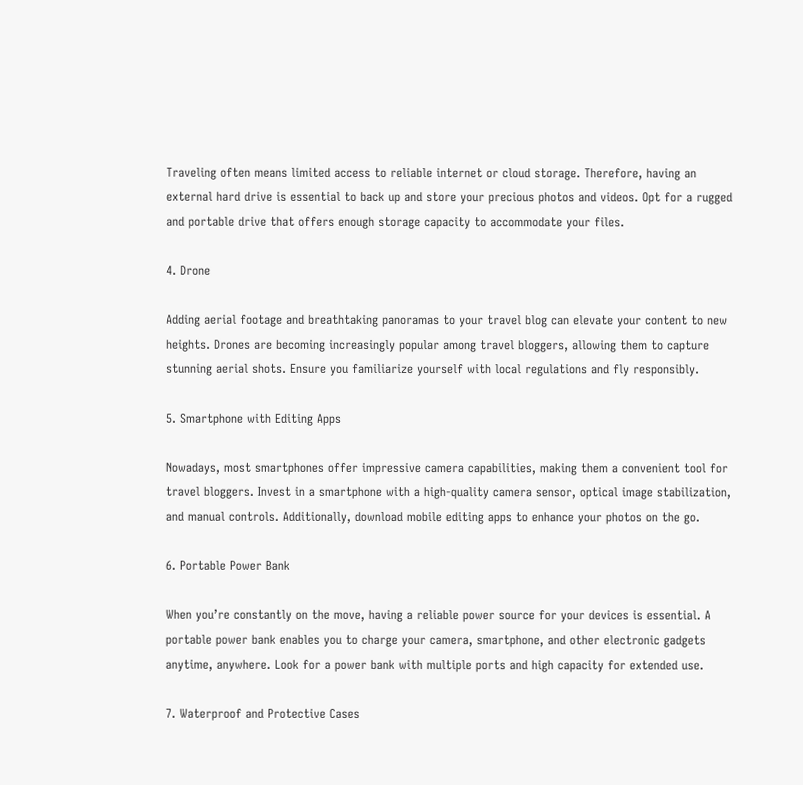Traveling often means limited access to reliable internet or cloud storage. Therefore, having an external hard drive is essential to back up and store your precious photos and videos. Opt for a rugged and portable drive that offers enough storage capacity to accommodate your files.

4. Drone

Adding aerial footage and breathtaking panoramas to your travel blog can elevate your content to new heights. Drones are becoming increasingly popular among travel bloggers, allowing them to capture stunning aerial shots. Ensure you familiarize yourself with local regulations and fly responsibly.

5. Smartphone with Editing Apps

Nowadays, most smartphones offer impressive camera capabilities, making them a convenient tool for travel bloggers. Invest in a smartphone with a high-quality camera sensor, optical image stabilization, and manual controls. Additionally, download mobile editing apps to enhance your photos on the go.

6. Portable Power Bank

When you’re constantly on the move, having a reliable power source for your devices is essential. A portable power bank enables you to charge your camera, smartphone, and other electronic gadgets anytime, anywhere. Look for a power bank with multiple ports and high capacity for extended use.

7. Waterproof and Protective Cases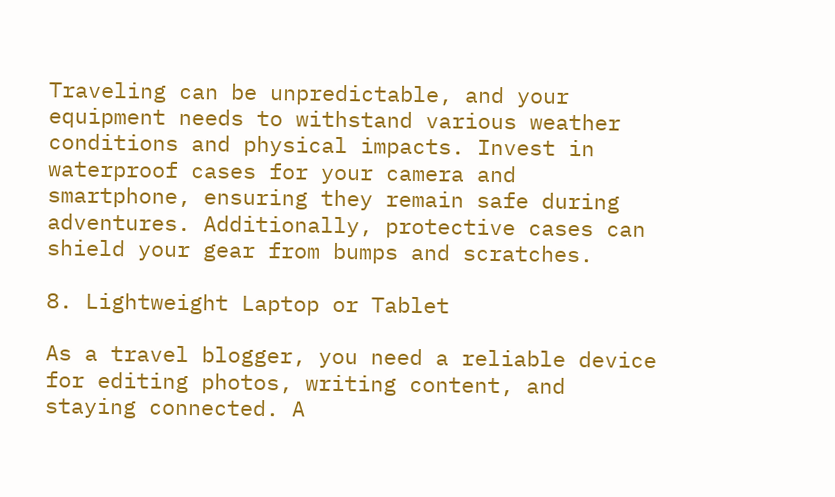Traveling can be unpredictable, and your equipment needs to withstand various weather conditions and physical impacts. Invest in waterproof cases for your camera and smartphone, ensuring they remain safe during adventures. Additionally, protective cases can shield your gear from bumps and scratches.

8. Lightweight Laptop or Tablet

As a travel blogger, you need a reliable device for editing photos, writing content, and staying connected. A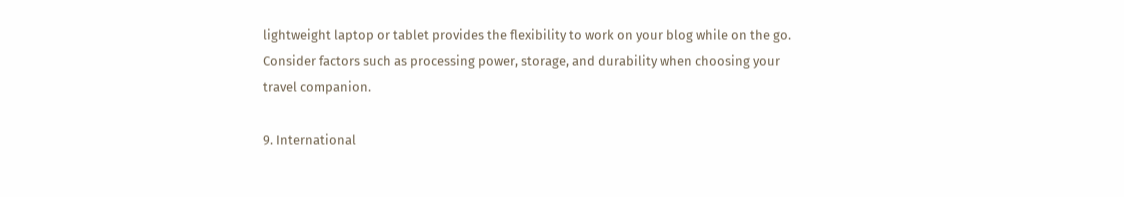lightweight laptop or tablet provides the flexibility to work on your blog while on the go. Consider factors such as processing power, storage, and durability when choosing your travel companion.

9. International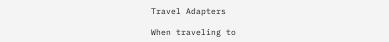Travel Adapters

When traveling to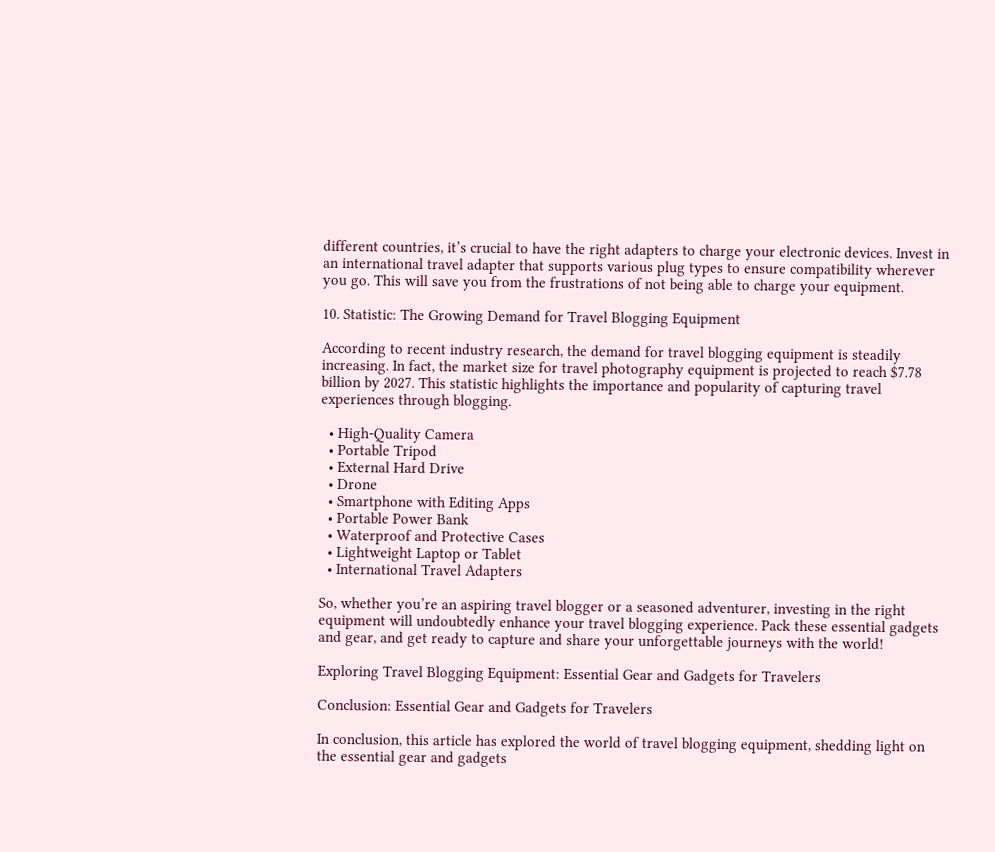different countries, it’s crucial to have the right adapters to charge your electronic devices. Invest in an international travel adapter that supports various plug types to ensure compatibility wherever you go. This will save you from the frustrations of not being able to charge your equipment.

10. Statistic: The Growing Demand for Travel Blogging Equipment

According to recent industry research, the demand for travel blogging equipment is steadily increasing. In fact, the market size for travel photography equipment is projected to reach $7.78 billion by 2027. This statistic highlights the importance and popularity of capturing travel experiences through blogging.

  • High-Quality Camera
  • Portable Tripod
  • External Hard Drive
  • Drone
  • Smartphone with Editing Apps
  • Portable Power Bank
  • Waterproof and Protective Cases
  • Lightweight Laptop or Tablet
  • International Travel Adapters

So, whether you’re an aspiring travel blogger or a seasoned adventurer, investing in the right equipment will undoubtedly enhance your travel blogging experience. Pack these essential gadgets and gear, and get ready to capture and share your unforgettable journeys with the world!

Exploring Travel Blogging Equipment: Essential Gear and Gadgets for Travelers

Conclusion: Essential Gear and Gadgets for Travelers

In conclusion, this article has explored the world of travel blogging equipment, shedding light on the essential gear and gadgets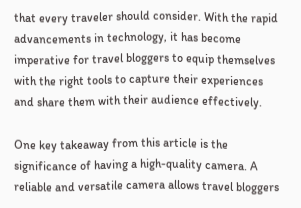that every traveler should consider. With the rapid advancements in technology, it has become imperative for travel bloggers to equip themselves with the right tools to capture their experiences and share them with their audience effectively.

One key takeaway from this article is the significance of having a high-quality camera. A reliable and versatile camera allows travel bloggers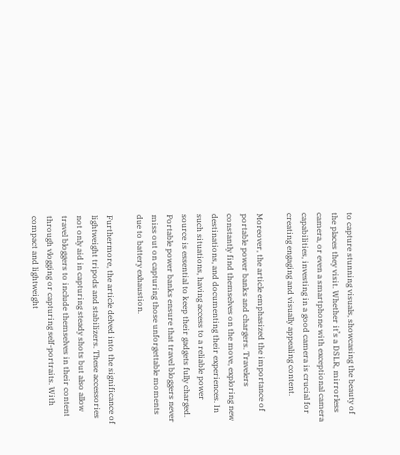to capture stunning visuals, showcasing the beauty of the places they visit. Whether it’s a DSLR, mirrorless camera, or even a smartphone with exceptional camera capabilities, investing in a good camera is crucial for creating engaging and visually appealing content.

Moreover, the article emphasized the importance of portable power banks and chargers. Travelers constantly find themselves on the move, exploring new destinations, and documenting their experiences. In such situations, having access to a reliable power source is essential to keep their gadgets fully charged. Portable power banks ensure that travel bloggers never miss out on capturing those unforgettable moments due to battery exhaustion.

Furthermore, the article delved into the significance of lightweight tripods and stabilizers. These accessories not only aid in capturing steady shots but also allow travel bloggers to include themselves in their content through vlogging or capturing self-portraits. With compact and lightweight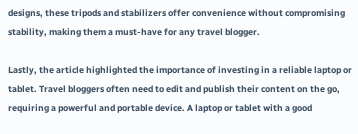designs, these tripods and stabilizers offer convenience without compromising stability, making them a must-have for any travel blogger.

Lastly, the article highlighted the importance of investing in a reliable laptop or tablet. Travel bloggers often need to edit and publish their content on the go, requiring a powerful and portable device. A laptop or tablet with a good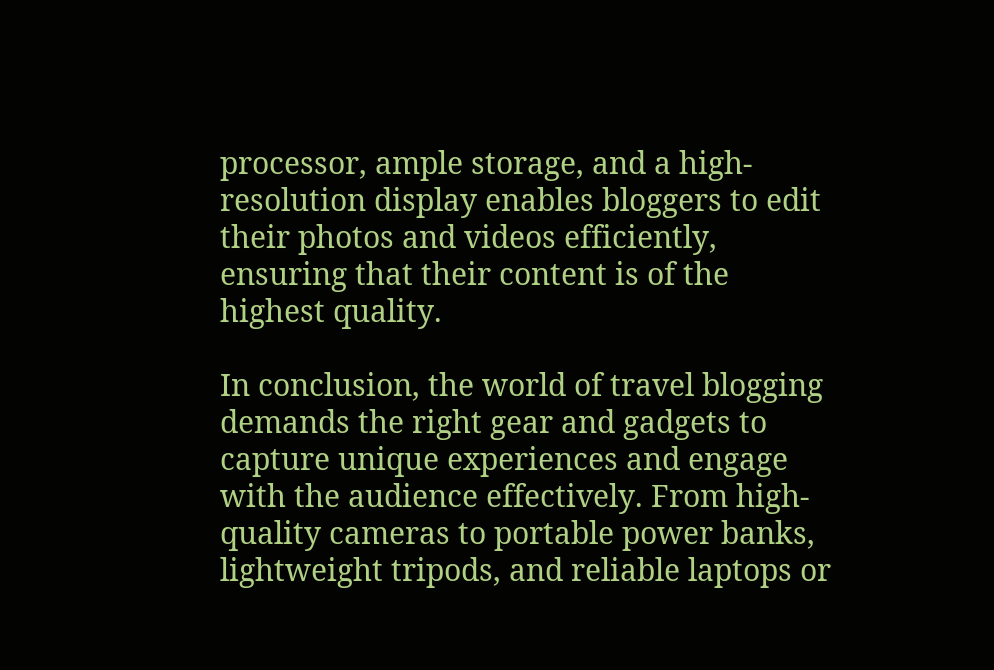processor, ample storage, and a high-resolution display enables bloggers to edit their photos and videos efficiently, ensuring that their content is of the highest quality.

In conclusion, the world of travel blogging demands the right gear and gadgets to capture unique experiences and engage with the audience effectively. From high-quality cameras to portable power banks, lightweight tripods, and reliable laptops or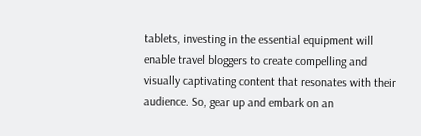tablets, investing in the essential equipment will enable travel bloggers to create compelling and visually captivating content that resonates with their audience. So, gear up and embark on an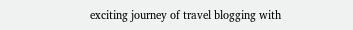exciting journey of travel blogging with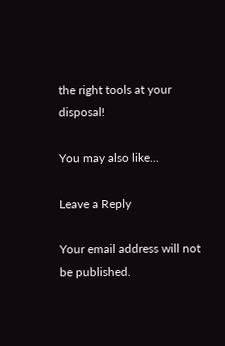the right tools at your disposal!

You may also like...

Leave a Reply

Your email address will not be published.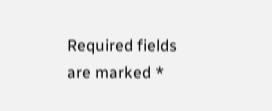Required fields are marked *